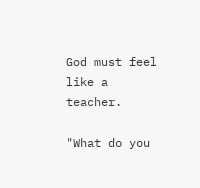God must feel like a teacher.

"What do you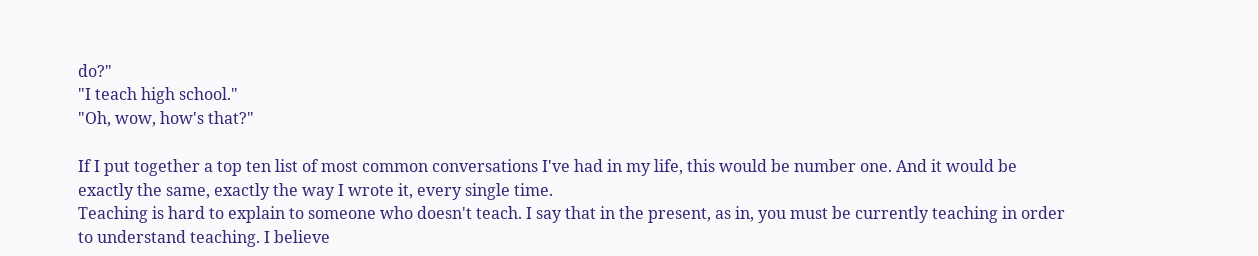do?"
"I teach high school."
"Oh, wow, how's that?"

If I put together a top ten list of most common conversations I've had in my life, this would be number one. And it would be exactly the same, exactly the way I wrote it, every single time.
Teaching is hard to explain to someone who doesn't teach. I say that in the present, as in, you must be currently teaching in order to understand teaching. I believe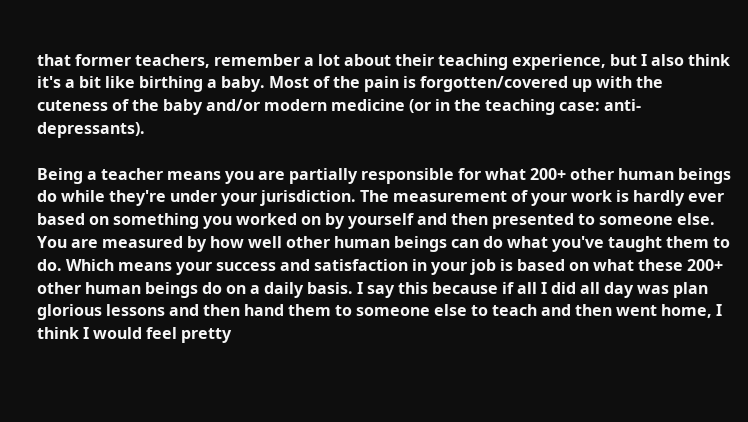that former teachers, remember a lot about their teaching experience, but I also think it's a bit like birthing a baby. Most of the pain is forgotten/covered up with the cuteness of the baby and/or modern medicine (or in the teaching case: anti-depressants).

Being a teacher means you are partially responsible for what 200+ other human beings do while they're under your jurisdiction. The measurement of your work is hardly ever based on something you worked on by yourself and then presented to someone else. You are measured by how well other human beings can do what you've taught them to do. Which means your success and satisfaction in your job is based on what these 200+ other human beings do on a daily basis. I say this because if all I did all day was plan glorious lessons and then hand them to someone else to teach and then went home, I think I would feel pretty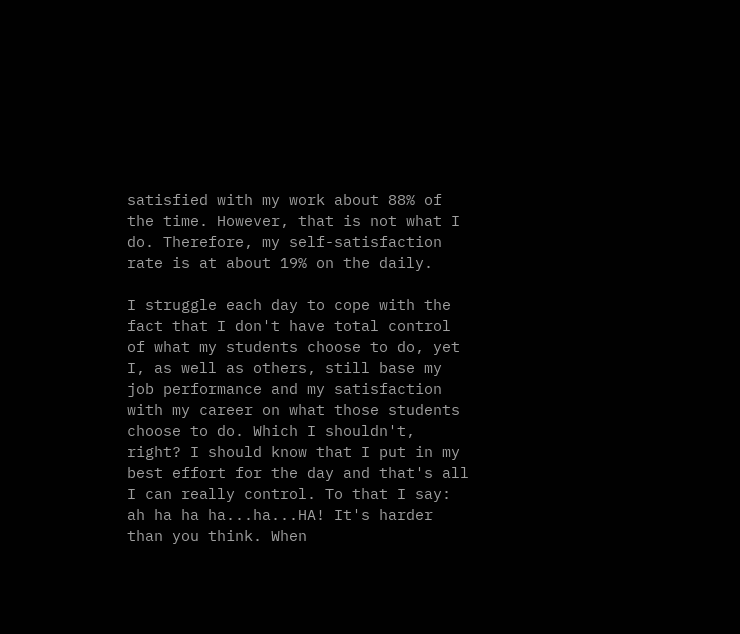satisfied with my work about 88% of the time. However, that is not what I do. Therefore, my self-satisfaction rate is at about 19% on the daily.

I struggle each day to cope with the fact that I don't have total control of what my students choose to do, yet I, as well as others, still base my job performance and my satisfaction with my career on what those students choose to do. Which I shouldn't, right? I should know that I put in my best effort for the day and that's all I can really control. To that I say: ah ha ha ha...ha...HA! It's harder than you think. When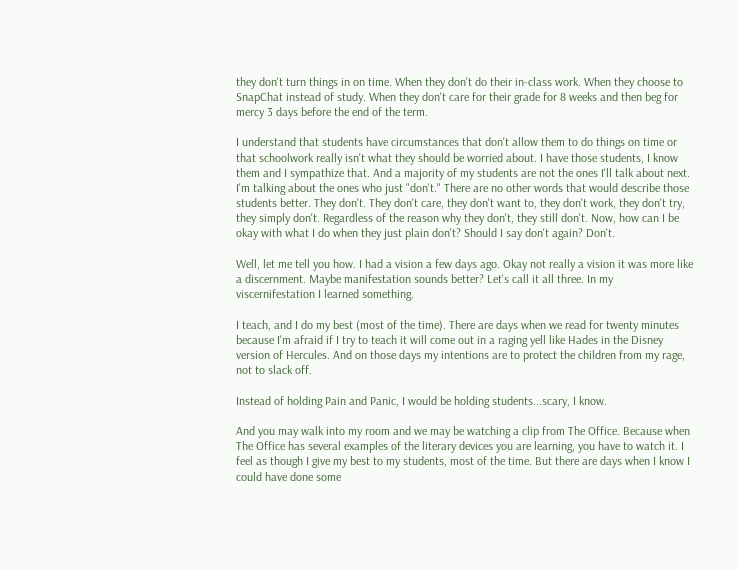they don't turn things in on time. When they don't do their in-class work. When they choose to SnapChat instead of study. When they don't care for their grade for 8 weeks and then beg for mercy 3 days before the end of the term.

I understand that students have circumstances that don't allow them to do things on time or that schoolwork really isn't what they should be worried about. I have those students, I know them and I sympathize that. And a majority of my students are not the ones I'll talk about next. I'm talking about the ones who just "don't." There are no other words that would describe those students better. They don't. They don't care, they don't want to, they don't work, they don't try, they simply don't. Regardless of the reason why they don't, they still don't. Now, how can I be okay with what I do when they just plain don't? Should I say don't again? Don't.

Well, let me tell you how. I had a vision a few days ago. Okay not really a vision it was more like a discernment. Maybe manifestation sounds better? Let's call it all three. In my viscernifestation I learned something.

I teach, and I do my best (most of the time). There are days when we read for twenty minutes because I'm afraid if I try to teach it will come out in a raging yell like Hades in the Disney version of Hercules. And on those days my intentions are to protect the children from my rage, not to slack off.

Instead of holding Pain and Panic, I would be holding students...scary, I know.

And you may walk into my room and we may be watching a clip from The Office. Because when The Office has several examples of the literary devices you are learning, you have to watch it. I feel as though I give my best to my students, most of the time. But there are days when I know I could have done some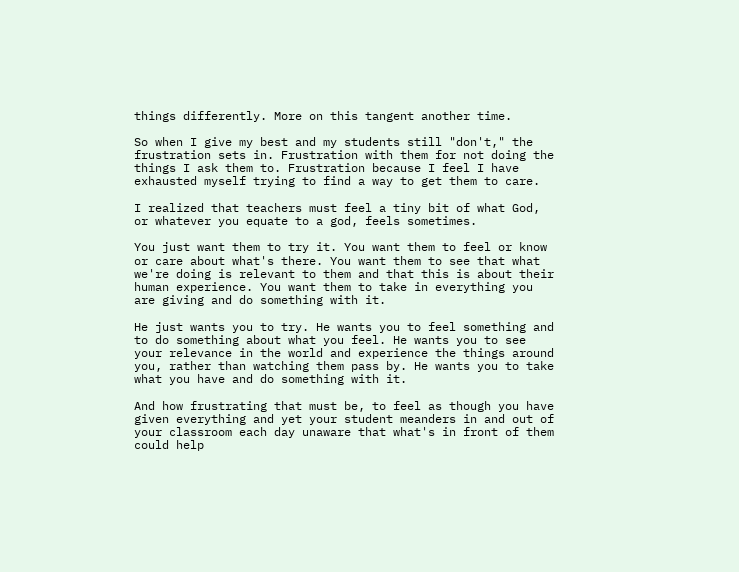things differently. More on this tangent another time.

So when I give my best and my students still "don't," the frustration sets in. Frustration with them for not doing the things I ask them to. Frustration because I feel I have exhausted myself trying to find a way to get them to care.

I realized that teachers must feel a tiny bit of what God, or whatever you equate to a god, feels sometimes.

You just want them to try it. You want them to feel or know or care about what's there. You want them to see that what we're doing is relevant to them and that this is about their human experience. You want them to take in everything you are giving and do something with it.

He just wants you to try. He wants you to feel something and to do something about what you feel. He wants you to see your relevance in the world and experience the things around you, rather than watching them pass by. He wants you to take what you have and do something with it.

And how frustrating that must be, to feel as though you have given everything and yet your student meanders in and out of your classroom each day unaware that what's in front of them could help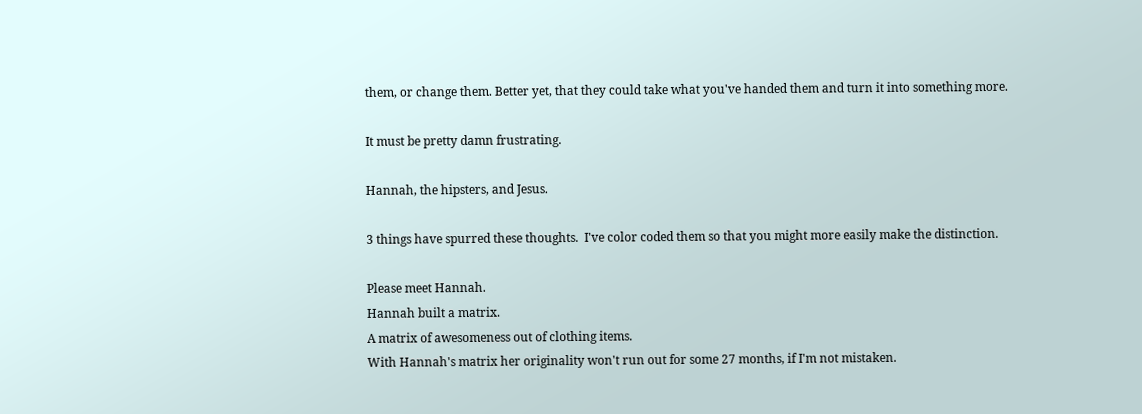them, or change them. Better yet, that they could take what you've handed them and turn it into something more.

It must be pretty damn frustrating.

Hannah, the hipsters, and Jesus.

3 things have spurred these thoughts.  I've color coded them so that you might more easily make the distinction.

Please meet Hannah.
Hannah built a matrix.
A matrix of awesomeness out of clothing items.
With Hannah's matrix her originality won't run out for some 27 months, if I'm not mistaken.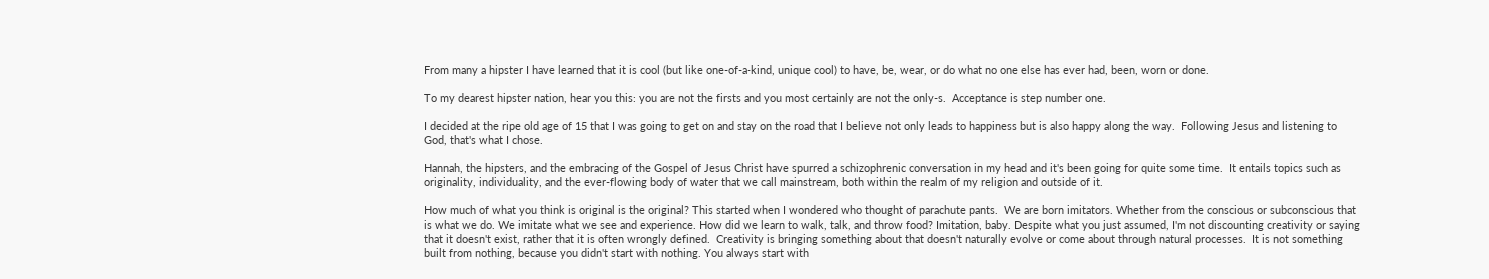From many a hipster I have learned that it is cool (but like one-of-a-kind, unique cool) to have, be, wear, or do what no one else has ever had, been, worn or done.

To my dearest hipster nation, hear you this: you are not the firsts and you most certainly are not the only-s.  Acceptance is step number one.

I decided at the ripe old age of 15 that I was going to get on and stay on the road that I believe not only leads to happiness but is also happy along the way.  Following Jesus and listening to God, that's what I chose.

Hannah, the hipsters, and the embracing of the Gospel of Jesus Christ have spurred a schizophrenic conversation in my head and it's been going for quite some time.  It entails topics such as originality, individuality, and the ever-flowing body of water that we call mainstream, both within the realm of my religion and outside of it.

How much of what you think is original is the original? This started when I wondered who thought of parachute pants.  We are born imitators. Whether from the conscious or subconscious that is what we do. We imitate what we see and experience. How did we learn to walk, talk, and throw food? Imitation, baby. Despite what you just assumed, I'm not discounting creativity or saying that it doesn't exist, rather that it is often wrongly defined.  Creativity is bringing something about that doesn't naturally evolve or come about through natural processes.  It is not something built from nothing, because you didn't start with nothing. You always start with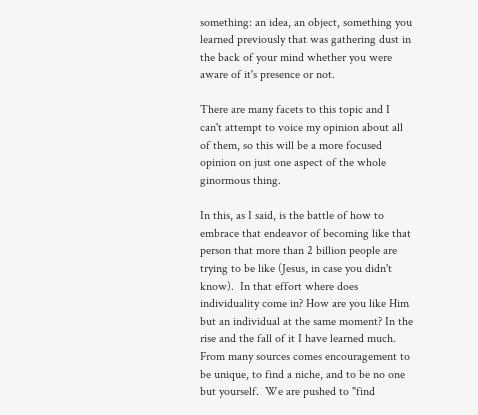something: an idea, an object, something you learned previously that was gathering dust in the back of your mind whether you were aware of it's presence or not.

There are many facets to this topic and I can't attempt to voice my opinion about all of them, so this will be a more focused opinion on just one aspect of the whole ginormous thing.

In this, as I said, is the battle of how to embrace that endeavor of becoming like that person that more than 2 billion people are trying to be like (Jesus, in case you didn't know).  In that effort where does individuality come in? How are you like Him but an individual at the same moment? In the rise and the fall of it I have learned much.  From many sources comes encouragement to be unique, to find a niche, and to be no one but yourself.  We are pushed to "find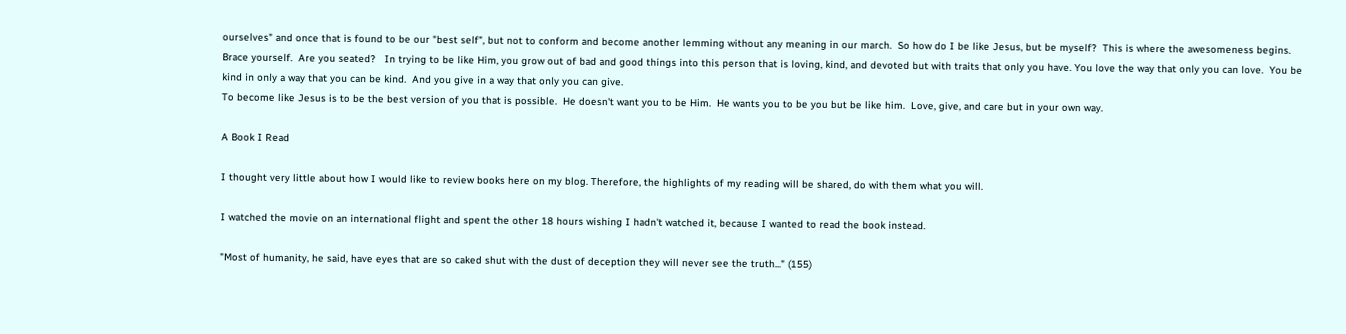ourselves" and once that is found to be our "best self", but not to conform and become another lemming without any meaning in our march.  So how do I be like Jesus, but be myself?  This is where the awesomeness begins.  Brace yourself.  Are you seated?   In trying to be like Him, you grow out of bad and good things into this person that is loving, kind, and devoted but with traits that only you have. You love the way that only you can love.  You be kind in only a way that you can be kind.  And you give in a way that only you can give.
To become like Jesus is to be the best version of you that is possible.  He doesn't want you to be Him.  He wants you to be you but be like him.  Love, give, and care but in your own way.

A Book I Read

I thought very little about how I would like to review books here on my blog. Therefore, the highlights of my reading will be shared, do with them what you will.

I watched the movie on an international flight and spent the other 18 hours wishing I hadn't watched it, because I wanted to read the book instead.

"Most of humanity, he said, have eyes that are so caked shut with the dust of deception they will never see the truth..." (155)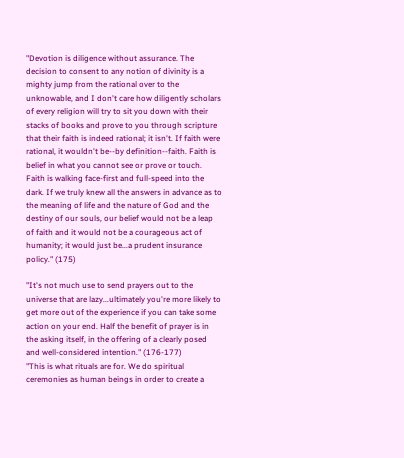"Devotion is diligence without assurance. The decision to consent to any notion of divinity is a mighty jump from the rational over to the unknowable, and I don't care how diligently scholars of every religion will try to sit you down with their stacks of books and prove to you through scripture that their faith is indeed rational; it isn't. If faith were rational, it wouldn't be--by definition--faith. Faith is belief in what you cannot see or prove or touch. Faith is walking face-first and full-speed into the dark. If we truly knew all the answers in advance as to the meaning of life and the nature of God and the destiny of our souls, our belief would not be a leap of faith and it would not be a courageous act of humanity; it would just be...a prudent insurance policy." (175)

"It's not much use to send prayers out to the universe that are lazy...ultimately you're more likely to get more out of the experience if you can take some action on your end. Half the benefit of prayer is in the asking itself, in the offering of a clearly posed and well-considered intention." (176-177)
"This is what rituals are for. We do spiritual ceremonies as human beings in order to create a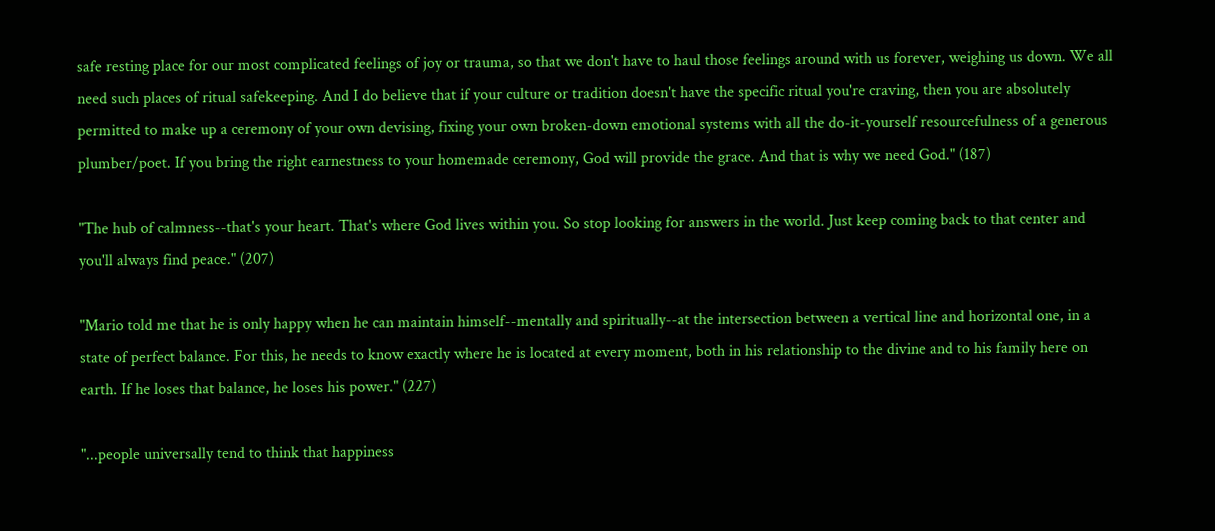safe resting place for our most complicated feelings of joy or trauma, so that we don't have to haul those feelings around with us forever, weighing us down. We all need such places of ritual safekeeping. And I do believe that if your culture or tradition doesn't have the specific ritual you're craving, then you are absolutely permitted to make up a ceremony of your own devising, fixing your own broken-down emotional systems with all the do-it-yourself resourcefulness of a generous plumber/poet. If you bring the right earnestness to your homemade ceremony, God will provide the grace. And that is why we need God." (187)

"The hub of calmness--that's your heart. That's where God lives within you. So stop looking for answers in the world. Just keep coming back to that center and you'll always find peace." (207)

"Mario told me that he is only happy when he can maintain himself--mentally and spiritually--at the intersection between a vertical line and horizontal one, in a state of perfect balance. For this, he needs to know exactly where he is located at every moment, both in his relationship to the divine and to his family here on earth. If he loses that balance, he loses his power." (227)

"...people universally tend to think that happiness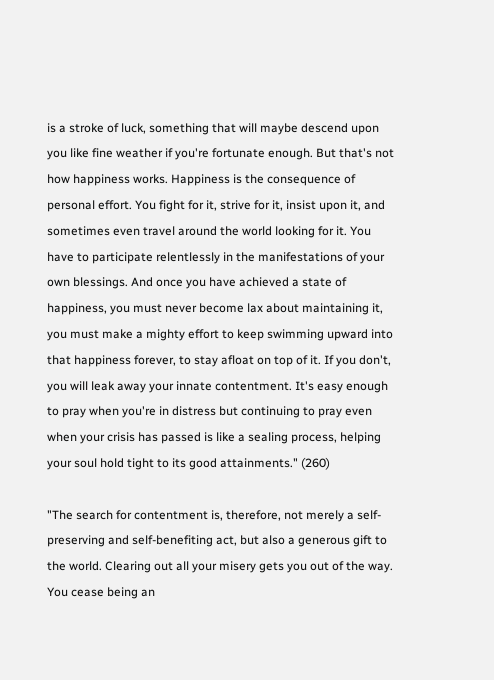is a stroke of luck, something that will maybe descend upon you like fine weather if you're fortunate enough. But that's not how happiness works. Happiness is the consequence of personal effort. You fight for it, strive for it, insist upon it, and sometimes even travel around the world looking for it. You have to participate relentlessly in the manifestations of your own blessings. And once you have achieved a state of happiness, you must never become lax about maintaining it, you must make a mighty effort to keep swimming upward into that happiness forever, to stay afloat on top of it. If you don't, you will leak away your innate contentment. It's easy enough to pray when you're in distress but continuing to pray even when your crisis has passed is like a sealing process, helping your soul hold tight to its good attainments." (260)

"The search for contentment is, therefore, not merely a self-preserving and self-benefiting act, but also a generous gift to the world. Clearing out all your misery gets you out of the way. You cease being an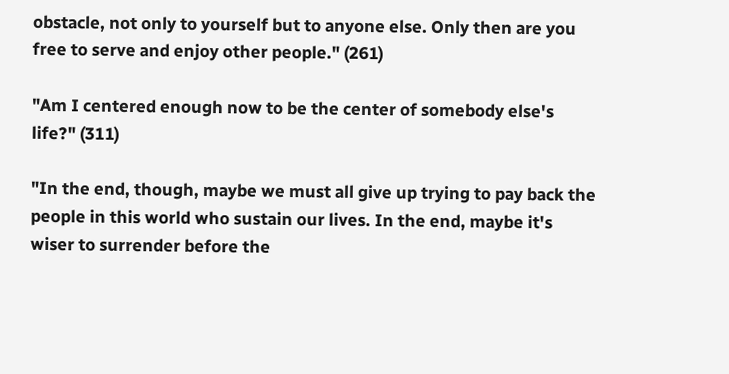obstacle, not only to yourself but to anyone else. Only then are you free to serve and enjoy other people." (261)

"Am I centered enough now to be the center of somebody else's life?" (311)

"In the end, though, maybe we must all give up trying to pay back the people in this world who sustain our lives. In the end, maybe it's wiser to surrender before the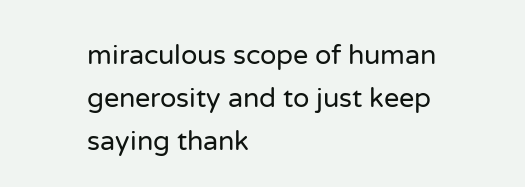miraculous scope of human generosity and to just keep saying thank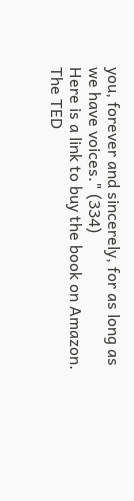you, forever and sincerely, for as long as we have voices." (334)
Here is a link to buy the book on Amazon.
The TED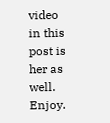video in this post is her as well. Enjoy.